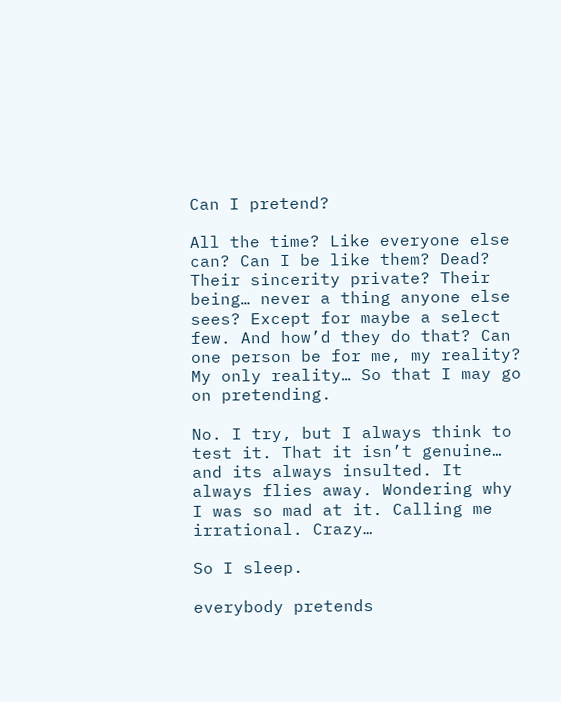Can I pretend?

All the time? Like everyone else can? Can I be like them? Dead? Their sincerity private? Their being… never a thing anyone else sees? Except for maybe a select few. And how’d they do that? Can one person be for me, my reality? My only reality… So that I may go on pretending.

No. I try, but I always think to test it. That it isn’t genuine… and its always insulted. It always flies away. Wondering why I was so mad at it. Calling me irrational. Crazy…

So I sleep.

everybody pretends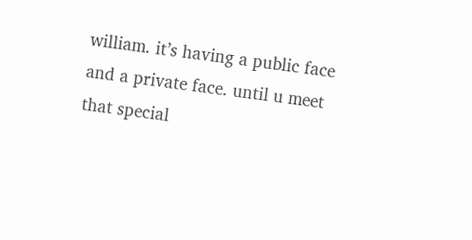william. it’s having a public face and a private face. until u meet that special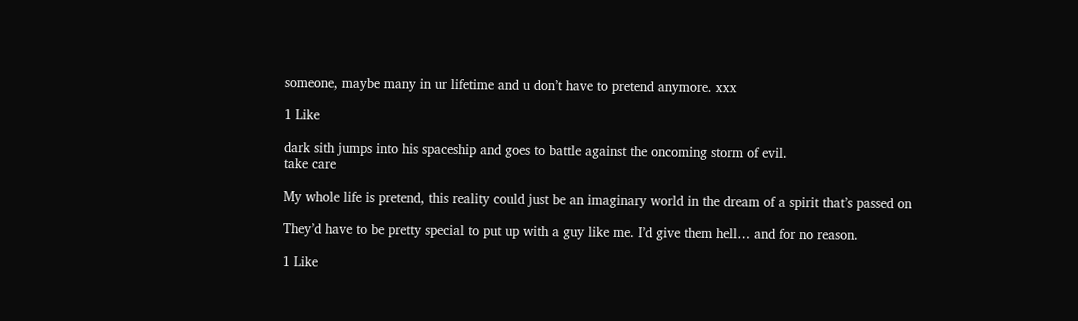someone, maybe many in ur lifetime and u don’t have to pretend anymore. xxx

1 Like

dark sith jumps into his spaceship and goes to battle against the oncoming storm of evil.
take care

My whole life is pretend, this reality could just be an imaginary world in the dream of a spirit that’s passed on

They’d have to be pretty special to put up with a guy like me. I’d give them hell… and for no reason.

1 Like